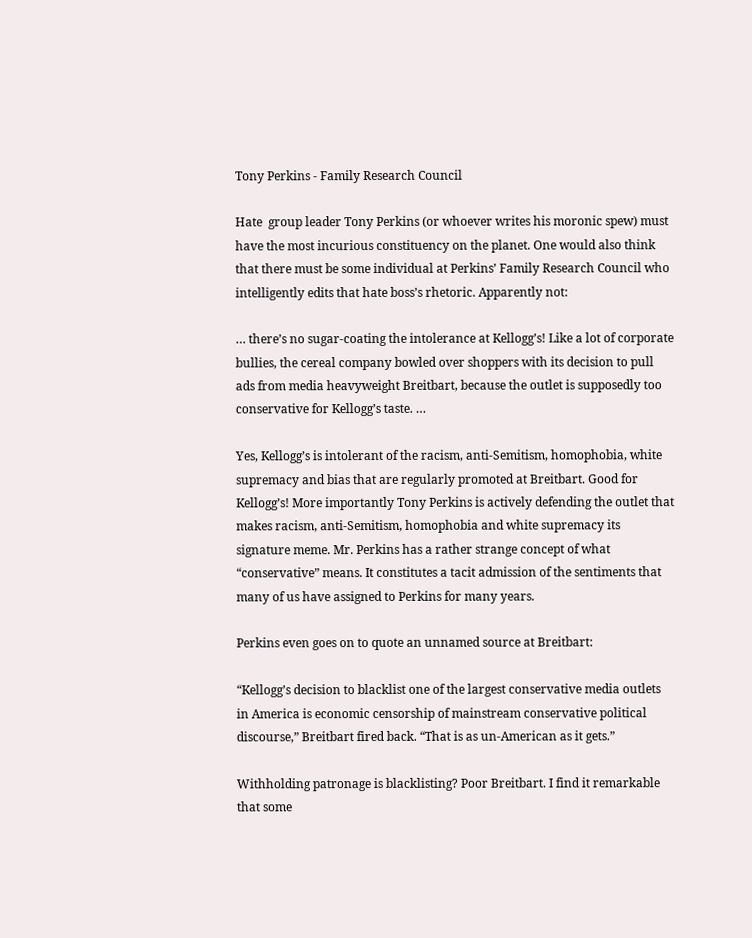Tony Perkins - Family Research Council

Hate  group leader Tony Perkins (or whoever writes his moronic spew) must have the most incurious constituency on the planet. One would also think that there must be some individual at Perkins’ Family Research Council who intelligently edits that hate boss’s rhetoric. Apparently not:

… there’s no sugar-coating the intolerance at Kellogg’s! Like a lot of corporate bullies, the cereal company bowled over shoppers with its decision to pull ads from media heavyweight Breitbart, because the outlet is supposedly too conservative for Kellogg’s taste. …

Yes, Kellogg’s is intolerant of the racism, anti-Semitism, homophobia, white supremacy and bias that are regularly promoted at Breitbart. Good for Kellogg’s! More importantly Tony Perkins is actively defending the outlet that makes racism, anti-Semitism, homophobia and white supremacy its signature meme. Mr. Perkins has a rather strange concept of what “conservative” means. It constitutes a tacit admission of the sentiments that many of us have assigned to Perkins for many years.

Perkins even goes on to quote an unnamed source at Breitbart:

“Kellogg’s decision to blacklist one of the largest conservative media outlets in America is economic censorship of mainstream conservative political discourse,” Breitbart fired back. “That is as un-American as it gets.”

Withholding patronage is blacklisting? Poor Breitbart. I find it remarkable that some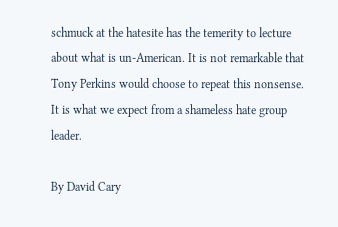schmuck at the hatesite has the temerity to lecture about what is un-American. It is not remarkable that Tony Perkins would choose to repeat this nonsense. It is what we expect from a shameless hate group leader.

By David Cary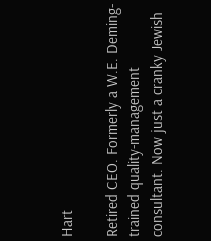Hart

Retired CEO. Formerly a W.E. Deming-trained quality-management consultant. Now just a cranky Jewish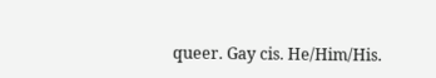queer. Gay cis. He/Him/His.